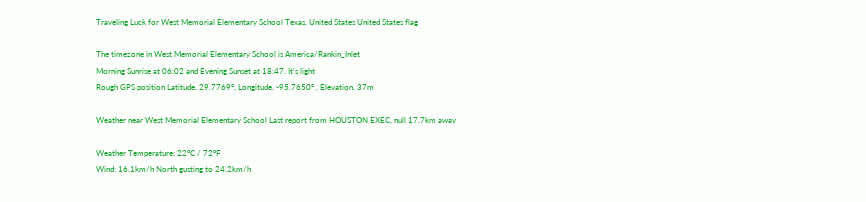Traveling Luck for West Memorial Elementary School Texas, United States United States flag

The timezone in West Memorial Elementary School is America/Rankin_Inlet
Morning Sunrise at 06:02 and Evening Sunset at 18:47. It's light
Rough GPS position Latitude. 29.7769°, Longitude. -95.7650° , Elevation. 37m

Weather near West Memorial Elementary School Last report from HOUSTON EXEC, null 17.7km away

Weather Temperature: 22°C / 72°F
Wind: 16.1km/h North gusting to 24.2km/h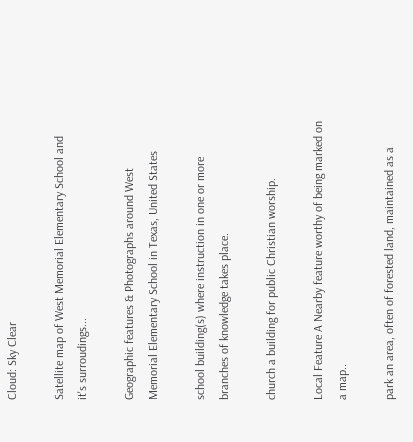Cloud: Sky Clear

Satellite map of West Memorial Elementary School and it's surroudings...

Geographic features & Photographs around West Memorial Elementary School in Texas, United States

school building(s) where instruction in one or more branches of knowledge takes place.

church a building for public Christian worship.

Local Feature A Nearby feature worthy of being marked on a map..

park an area, often of forested land, maintained as a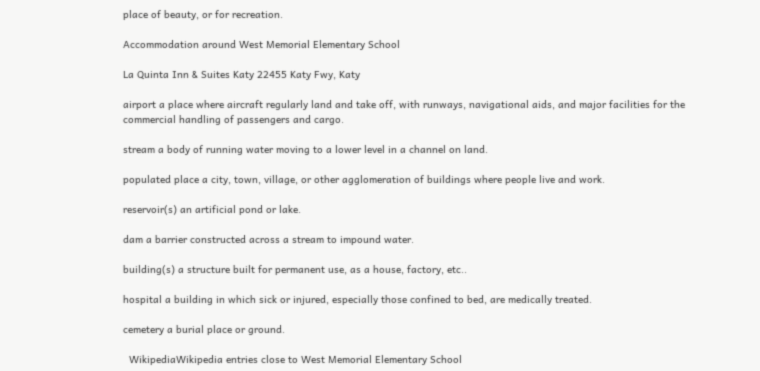place of beauty, or for recreation.

Accommodation around West Memorial Elementary School

La Quinta Inn & Suites Katy 22455 Katy Fwy, Katy

airport a place where aircraft regularly land and take off, with runways, navigational aids, and major facilities for the commercial handling of passengers and cargo.

stream a body of running water moving to a lower level in a channel on land.

populated place a city, town, village, or other agglomeration of buildings where people live and work.

reservoir(s) an artificial pond or lake.

dam a barrier constructed across a stream to impound water.

building(s) a structure built for permanent use, as a house, factory, etc..

hospital a building in which sick or injured, especially those confined to bed, are medically treated.

cemetery a burial place or ground.

  WikipediaWikipedia entries close to West Memorial Elementary School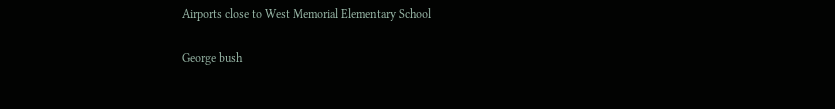Airports close to West Memorial Elementary School

George bush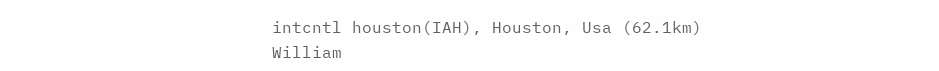intcntl houston(IAH), Houston, Usa (62.1km)
William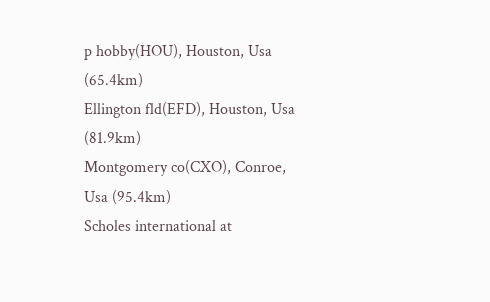p hobby(HOU), Houston, Usa (65.4km)
Ellington fld(EFD), Houston, Usa (81.9km)
Montgomery co(CXO), Conroe, Usa (95.4km)
Scholes international at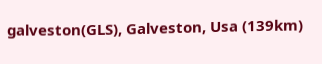galveston(GLS), Galveston, Usa (139km)